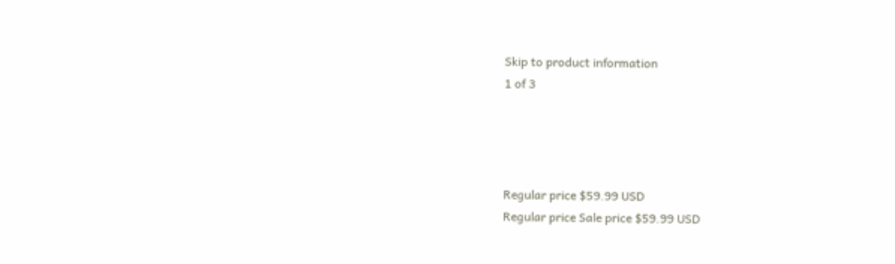Skip to product information
1 of 3




Regular price $59.99 USD
Regular price Sale price $59.99 USD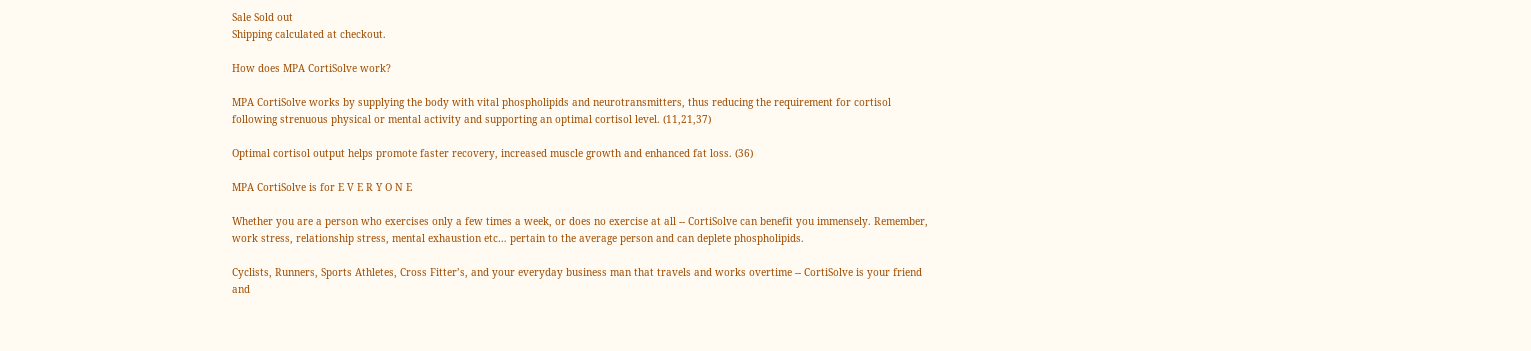Sale Sold out
Shipping calculated at checkout.

How does MPA CortiSolve work?

MPA CortiSolve works by supplying the body with vital phospholipids and neurotransmitters, thus reducing the requirement for cortisol following strenuous physical or mental activity and supporting an optimal cortisol level. (11,21,37)

Optimal cortisol output helps promote faster recovery, increased muscle growth and enhanced fat loss. (36)

MPA CortiSolve is for E V E R Y O N E

Whether you are a person who exercises only a few times a week, or does no exercise at all -- CortiSolve can benefit you immensely. Remember, work stress, relationship stress, mental exhaustion etc… pertain to the average person and can deplete phospholipids.

Cyclists, Runners, Sports Athletes, Cross Fitter’s, and your everyday business man that travels and works overtime -- CortiSolve is your friend and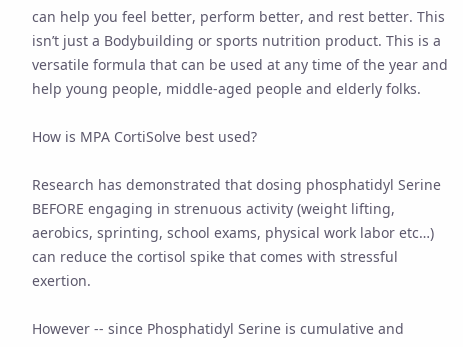can help you feel better, perform better, and rest better. This isn’t just a Bodybuilding or sports nutrition product. This is a versatile formula that can be used at any time of the year and help young people, middle-aged people and elderly folks.

How is MPA CortiSolve best used?

Research has demonstrated that dosing phosphatidyl Serine BEFORE engaging in strenuous activity (weight lifting, aerobics, sprinting, school exams, physical work labor etc…) can reduce the cortisol spike that comes with stressful exertion.

However -- since Phosphatidyl Serine is cumulative and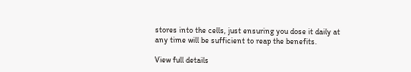stores into the cells, just ensuring you dose it daily at any time will be sufficient to reap the benefits.

View full details